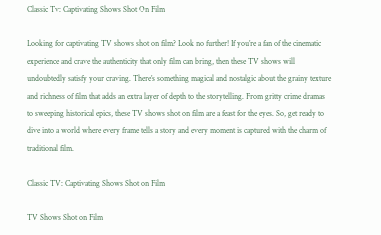Classic Tv: Captivating Shows Shot On Film

Looking for captivating TV shows shot on film? Look no further! If you’re a fan of the cinematic experience and crave the authenticity that only film can bring, then these TV shows will undoubtedly satisfy your craving. There’s something magical and nostalgic about the grainy texture and richness of film that adds an extra layer of depth to the storytelling. From gritty crime dramas to sweeping historical epics, these TV shows shot on film are a feast for the eyes. So, get ready to dive into a world where every frame tells a story and every moment is captured with the charm of traditional film.

Classic TV: Captivating Shows Shot on Film

TV Shows Shot on Film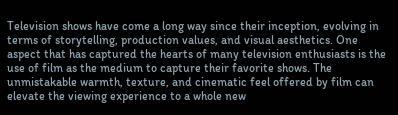Television shows have come a long way since their inception, evolving in terms of storytelling, production values, and visual aesthetics. One aspect that has captured the hearts of many television enthusiasts is the use of film as the medium to capture their favorite shows. The unmistakable warmth, texture, and cinematic feel offered by film can elevate the viewing experience to a whole new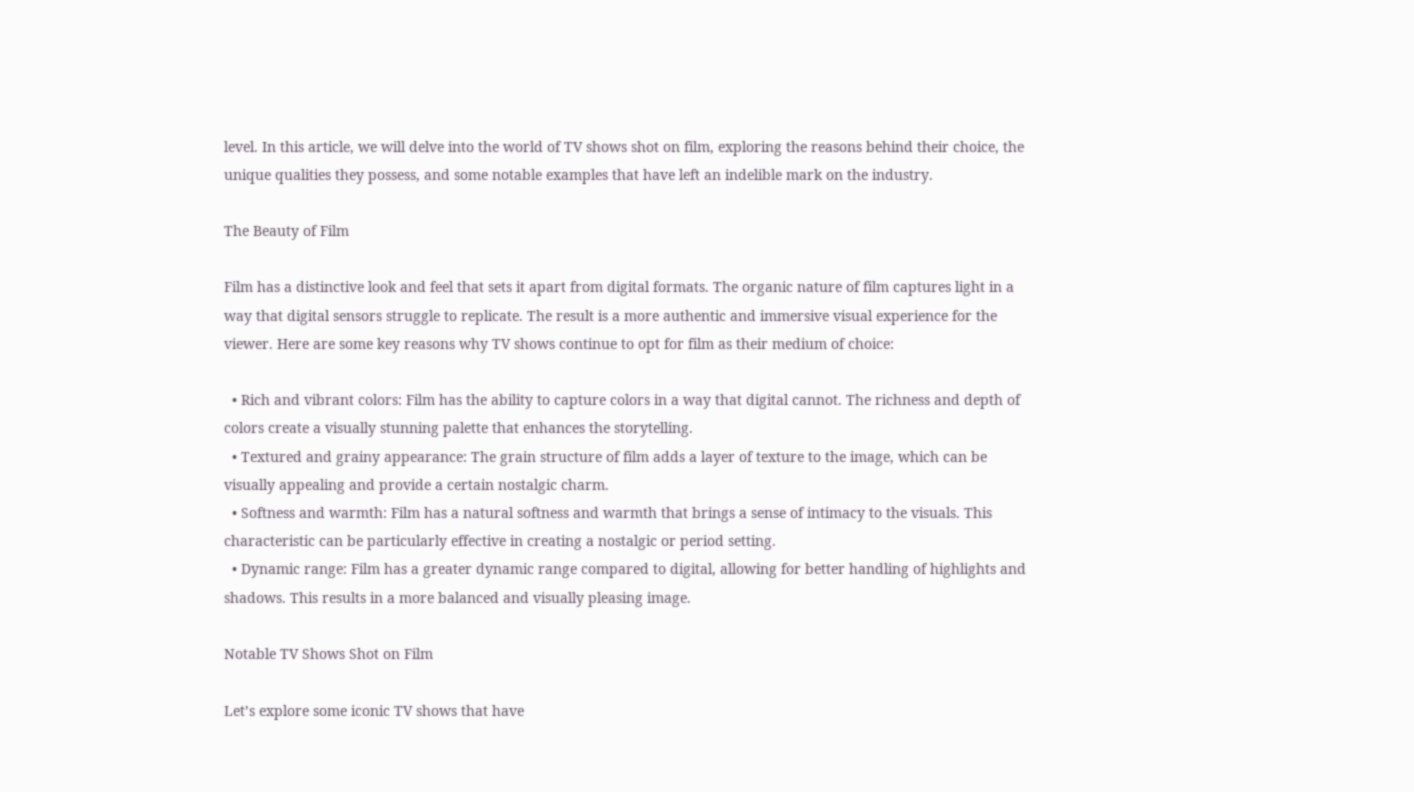level. In this article, we will delve into the world of TV shows shot on film, exploring the reasons behind their choice, the unique qualities they possess, and some notable examples that have left an indelible mark on the industry.

The Beauty of Film

Film has a distinctive look and feel that sets it apart from digital formats. The organic nature of film captures light in a way that digital sensors struggle to replicate. The result is a more authentic and immersive visual experience for the viewer. Here are some key reasons why TV shows continue to opt for film as their medium of choice:

  • Rich and vibrant colors: Film has the ability to capture colors in a way that digital cannot. The richness and depth of colors create a visually stunning palette that enhances the storytelling.
  • Textured and grainy appearance: The grain structure of film adds a layer of texture to the image, which can be visually appealing and provide a certain nostalgic charm.
  • Softness and warmth: Film has a natural softness and warmth that brings a sense of intimacy to the visuals. This characteristic can be particularly effective in creating a nostalgic or period setting.
  • Dynamic range: Film has a greater dynamic range compared to digital, allowing for better handling of highlights and shadows. This results in a more balanced and visually pleasing image.

Notable TV Shows Shot on Film

Let’s explore some iconic TV shows that have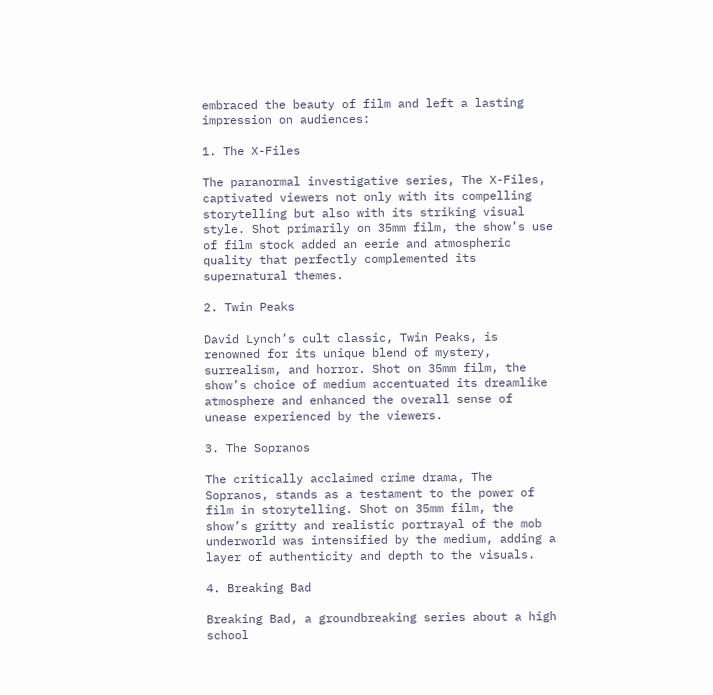embraced the beauty of film and left a lasting impression on audiences:

1. The X-Files

The paranormal investigative series, The X-Files, captivated viewers not only with its compelling storytelling but also with its striking visual style. Shot primarily on 35mm film, the show’s use of film stock added an eerie and atmospheric quality that perfectly complemented its supernatural themes.

2. Twin Peaks

David Lynch’s cult classic, Twin Peaks, is renowned for its unique blend of mystery, surrealism, and horror. Shot on 35mm film, the show’s choice of medium accentuated its dreamlike atmosphere and enhanced the overall sense of unease experienced by the viewers.

3. The Sopranos

The critically acclaimed crime drama, The Sopranos, stands as a testament to the power of film in storytelling. Shot on 35mm film, the show’s gritty and realistic portrayal of the mob underworld was intensified by the medium, adding a layer of authenticity and depth to the visuals.

4. Breaking Bad

Breaking Bad, a groundbreaking series about a high school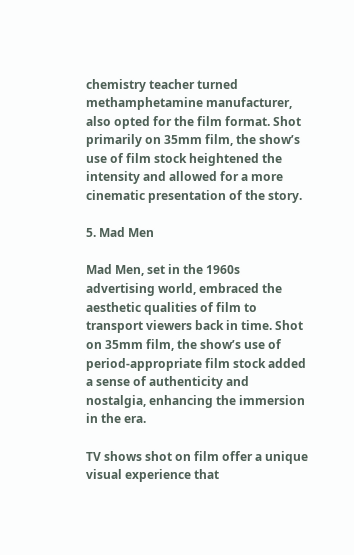chemistry teacher turned methamphetamine manufacturer, also opted for the film format. Shot primarily on 35mm film, the show’s use of film stock heightened the intensity and allowed for a more cinematic presentation of the story.

5. Mad Men

Mad Men, set in the 1960s advertising world, embraced the aesthetic qualities of film to transport viewers back in time. Shot on 35mm film, the show’s use of period-appropriate film stock added a sense of authenticity and nostalgia, enhancing the immersion in the era.

TV shows shot on film offer a unique visual experience that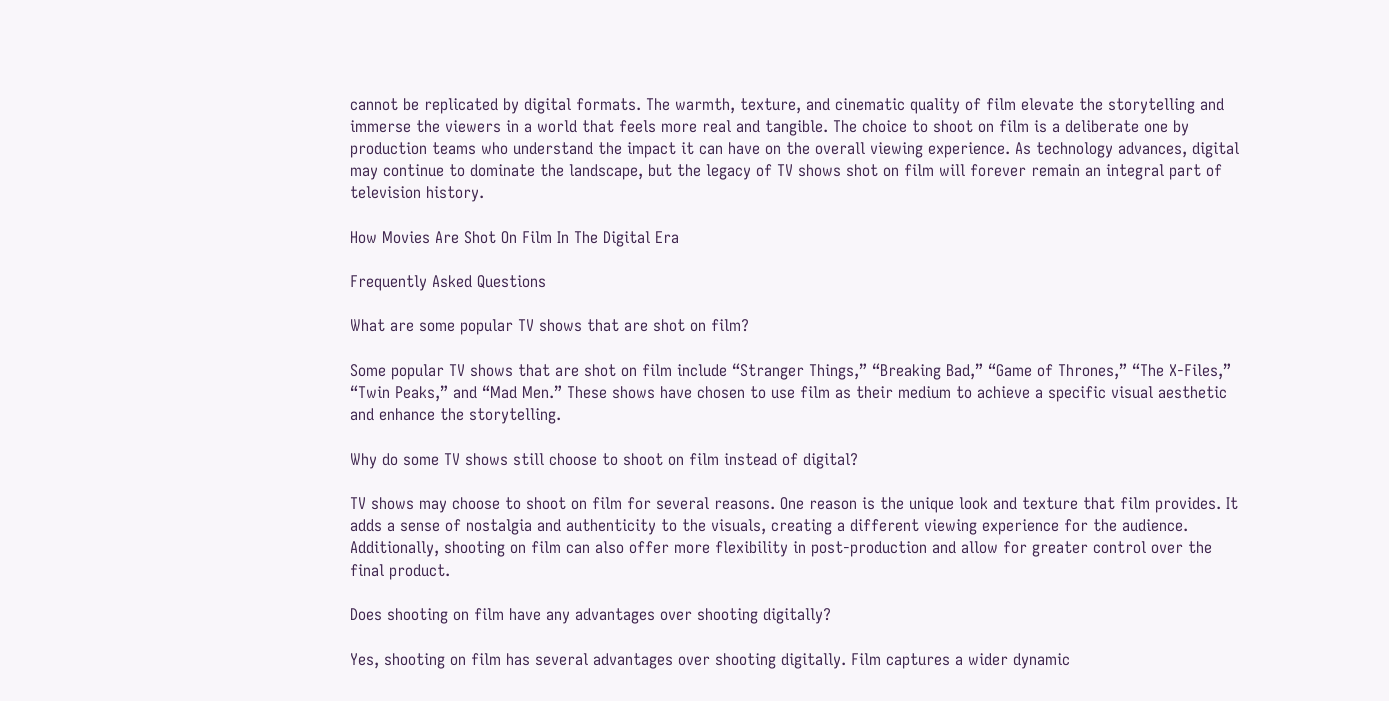cannot be replicated by digital formats. The warmth, texture, and cinematic quality of film elevate the storytelling and immerse the viewers in a world that feels more real and tangible. The choice to shoot on film is a deliberate one by production teams who understand the impact it can have on the overall viewing experience. As technology advances, digital may continue to dominate the landscape, but the legacy of TV shows shot on film will forever remain an integral part of television history.

How Movies Are Shot On Film In The Digital Era

Frequently Asked Questions

What are some popular TV shows that are shot on film?

Some popular TV shows that are shot on film include “Stranger Things,” “Breaking Bad,” “Game of Thrones,” “The X-Files,” “Twin Peaks,” and “Mad Men.” These shows have chosen to use film as their medium to achieve a specific visual aesthetic and enhance the storytelling.

Why do some TV shows still choose to shoot on film instead of digital?

TV shows may choose to shoot on film for several reasons. One reason is the unique look and texture that film provides. It adds a sense of nostalgia and authenticity to the visuals, creating a different viewing experience for the audience. Additionally, shooting on film can also offer more flexibility in post-production and allow for greater control over the final product.

Does shooting on film have any advantages over shooting digitally?

Yes, shooting on film has several advantages over shooting digitally. Film captures a wider dynamic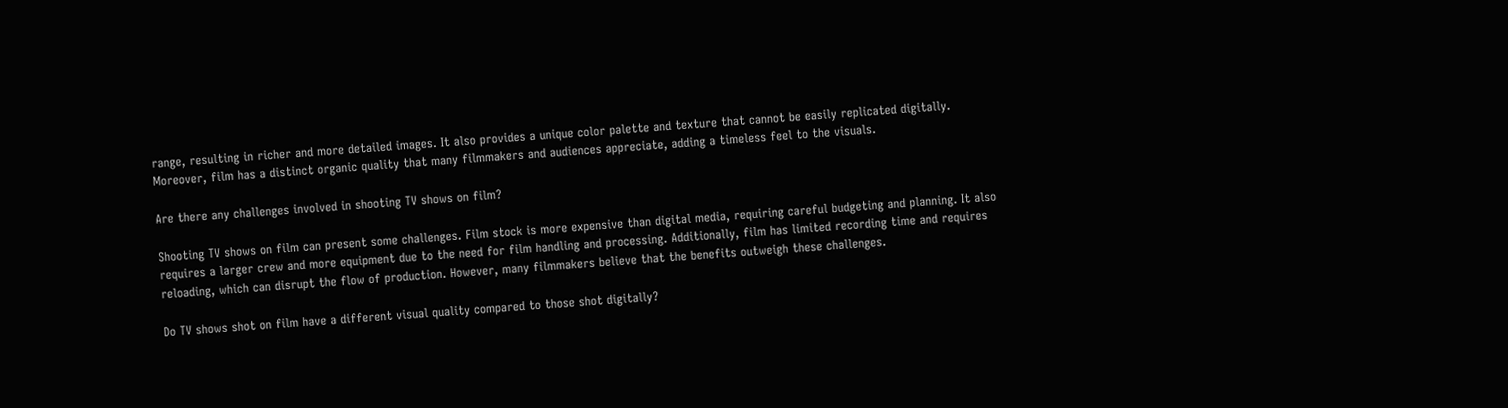range, resulting in richer and more detailed images. It also provides a unique color palette and texture that cannot be easily replicated digitally. Moreover, film has a distinct organic quality that many filmmakers and audiences appreciate, adding a timeless feel to the visuals.

Are there any challenges involved in shooting TV shows on film?

Shooting TV shows on film can present some challenges. Film stock is more expensive than digital media, requiring careful budgeting and planning. It also requires a larger crew and more equipment due to the need for film handling and processing. Additionally, film has limited recording time and requires reloading, which can disrupt the flow of production. However, many filmmakers believe that the benefits outweigh these challenges.

Do TV shows shot on film have a different visual quality compared to those shot digitally?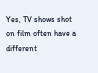Yes, TV shows shot on film often have a different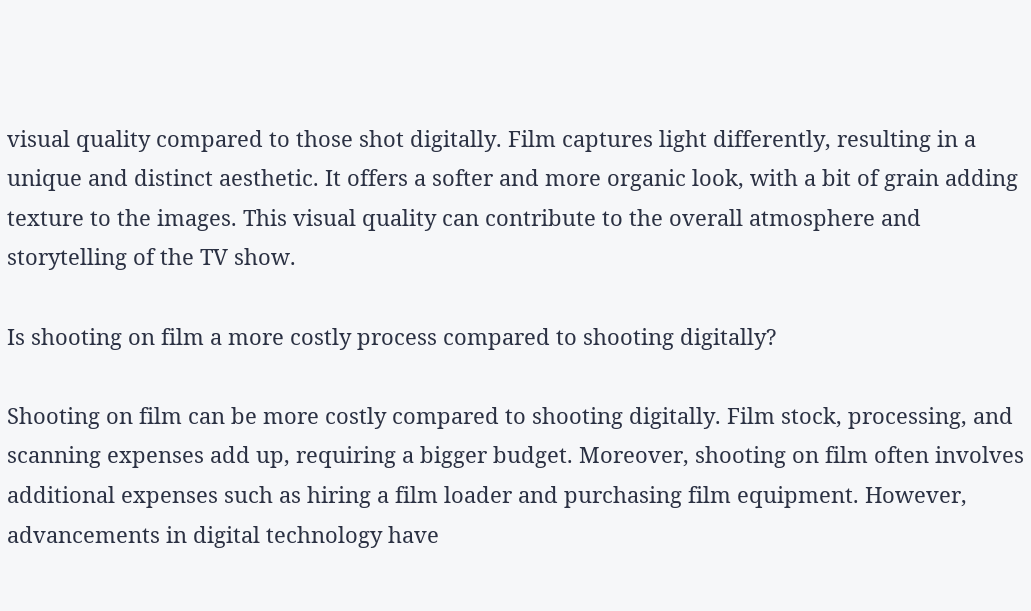visual quality compared to those shot digitally. Film captures light differently, resulting in a unique and distinct aesthetic. It offers a softer and more organic look, with a bit of grain adding texture to the images. This visual quality can contribute to the overall atmosphere and storytelling of the TV show.

Is shooting on film a more costly process compared to shooting digitally?

Shooting on film can be more costly compared to shooting digitally. Film stock, processing, and scanning expenses add up, requiring a bigger budget. Moreover, shooting on film often involves additional expenses such as hiring a film loader and purchasing film equipment. However, advancements in digital technology have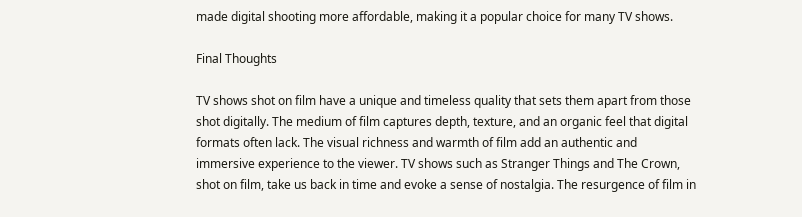made digital shooting more affordable, making it a popular choice for many TV shows.

Final Thoughts

TV shows shot on film have a unique and timeless quality that sets them apart from those shot digitally. The medium of film captures depth, texture, and an organic feel that digital formats often lack. The visual richness and warmth of film add an authentic and immersive experience to the viewer. TV shows such as Stranger Things and The Crown, shot on film, take us back in time and evoke a sense of nostalgia. The resurgence of film in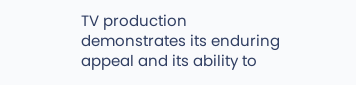TV production demonstrates its enduring appeal and its ability to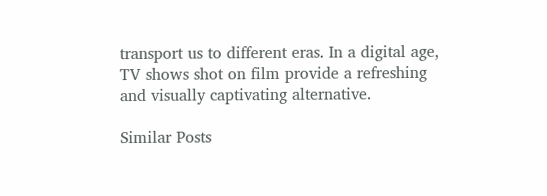transport us to different eras. In a digital age, TV shows shot on film provide a refreshing and visually captivating alternative.

Similar Posts